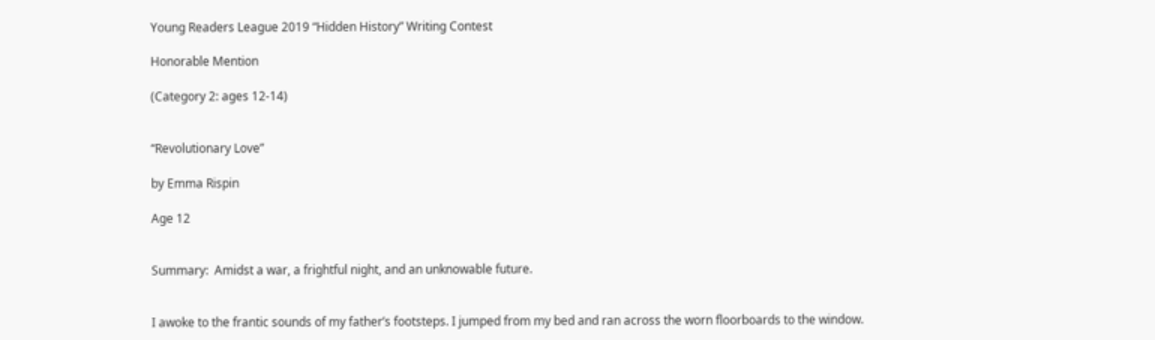Young Readers League 2019 “Hidden History” Writing Contest

Honorable Mention

(Category 2: ages 12-14)


“Revolutionary Love”

by Emma Rispin

Age 12


Summary:  Amidst a war, a frightful night, and an unknowable future.


I awoke to the frantic sounds of my father’s footsteps. I jumped from my bed and ran across the worn floorboards to the window.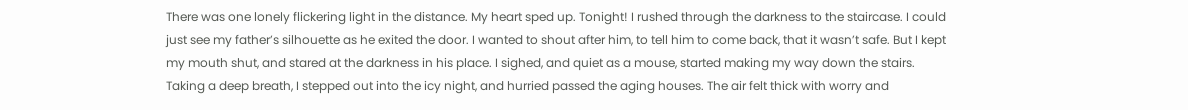There was one lonely flickering light in the distance. My heart sped up. Tonight! I rushed through the darkness to the staircase. I could just see my father’s silhouette as he exited the door. I wanted to shout after him, to tell him to come back, that it wasn’t safe. But I kept my mouth shut, and stared at the darkness in his place. I sighed, and quiet as a mouse, started making my way down the stairs. Taking a deep breath, I stepped out into the icy night, and hurried passed the aging houses. The air felt thick with worry and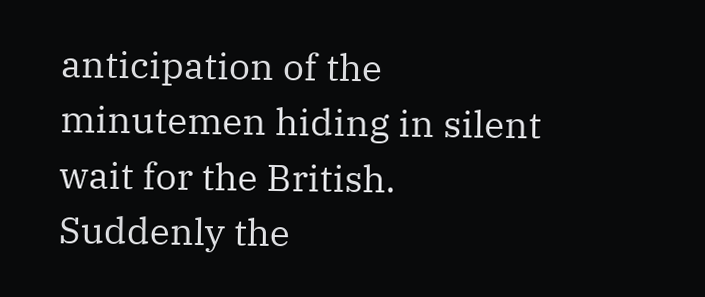anticipation of the minutemen hiding in silent wait for the British. Suddenly the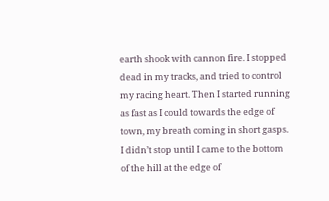earth shook with cannon fire. I stopped dead in my tracks, and tried to control my racing heart. Then I started running as fast as I could towards the edge of town, my breath coming in short gasps. I didn’t stop until I came to the bottom of the hill at the edge of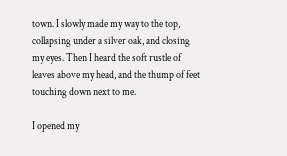town. I slowly made my way to the top, collapsing under a silver oak, and closing my eyes. Then I heard the soft rustle of leaves above my head, and the thump of feet touching down next to me.

I opened my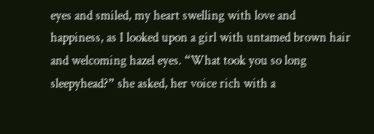eyes and smiled, my heart swelling with love and happiness, as I looked upon a girl with untamed brown hair and welcoming hazel eyes. “What took you so long sleepyhead?” she asked, her voice rich with a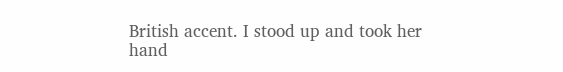British accent. I stood up and took her hand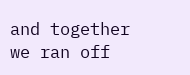and together we ran off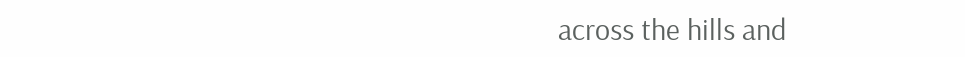across the hills and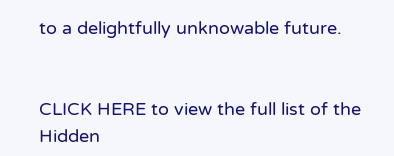to a delightfully unknowable future.


CLICK HERE to view the full list of the Hidden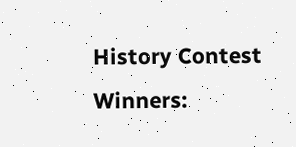History Contest Winners: